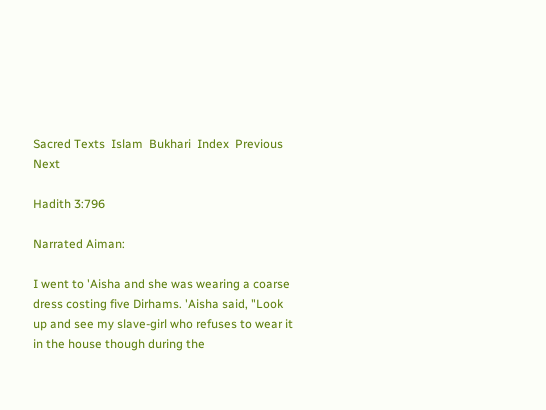Sacred Texts  Islam  Bukhari  Index  Previous  Next

Hadith 3:796

Narrated Aiman:

I went to 'Aisha and she was wearing a coarse dress costing five Dirhams. 'Aisha said, "Look up and see my slave-girl who refuses to wear it in the house though during the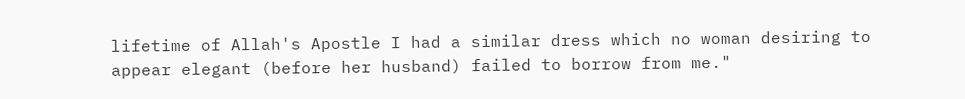lifetime of Allah's Apostle I had a similar dress which no woman desiring to appear elegant (before her husband) failed to borrow from me."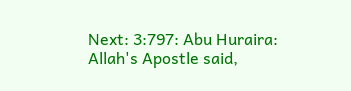Next: 3:797: Abu Huraira: Allah's Apostle said,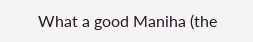What a good Maniha (the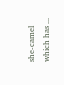she-camel which has ...